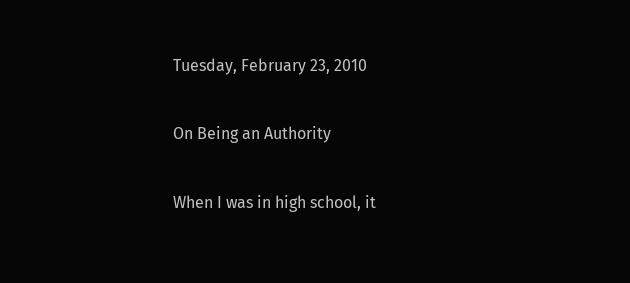Tuesday, February 23, 2010

On Being an Authority

When I was in high school, it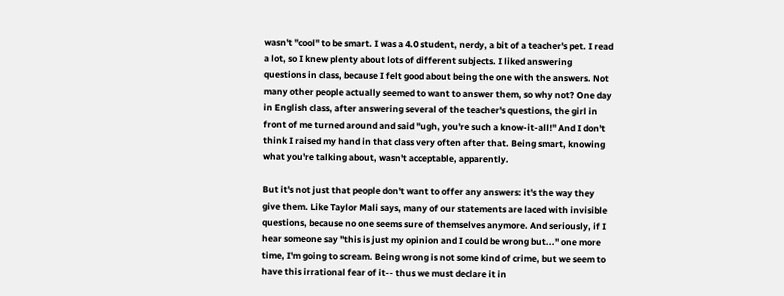wasn't "cool" to be smart. I was a 4.0 student, nerdy, a bit of a teacher's pet. I read a lot, so I knew plenty about lots of different subjects. I liked answering questions in class, because I felt good about being the one with the answers. Not many other people actually seemed to want to answer them, so why not? One day in English class, after answering several of the teacher's questions, the girl in front of me turned around and said "ugh, you're such a know-it-all!" And I don't think I raised my hand in that class very often after that. Being smart, knowing what you're talking about, wasn't acceptable, apparently.

But it's not just that people don't want to offer any answers: it's the way they give them. Like Taylor Mali says, many of our statements are laced with invisible questions, because no one seems sure of themselves anymore. And seriously, if I hear someone say "this is just my opinion and I could be wrong but..." one more time, I'm going to scream. Being wrong is not some kind of crime, but we seem to have this irrational fear of it-- thus we must declare it in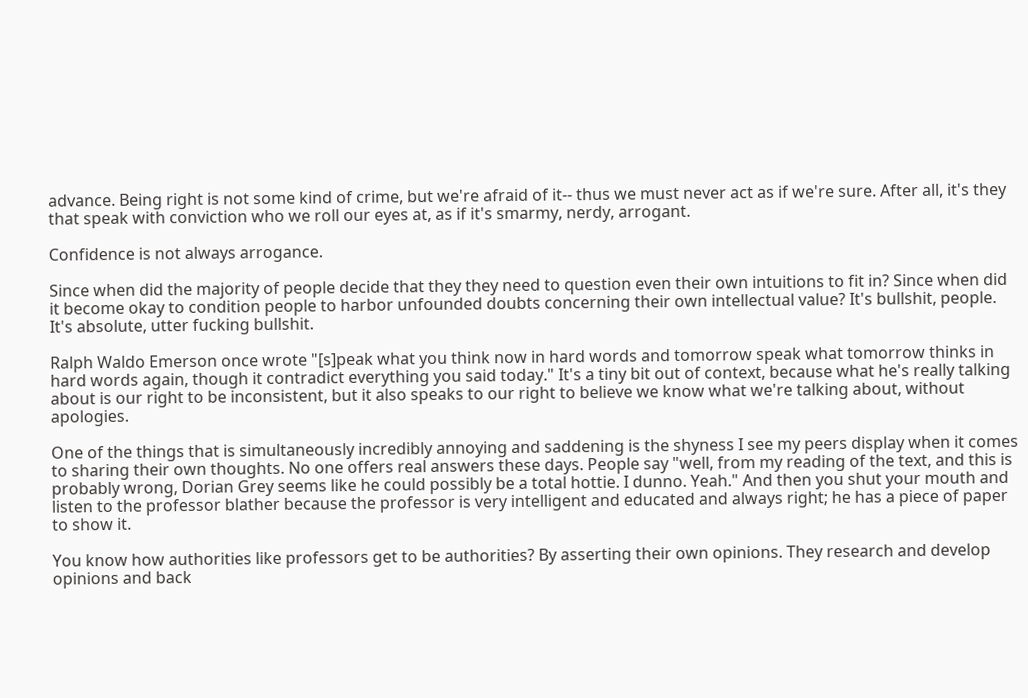advance. Being right is not some kind of crime, but we're afraid of it-- thus we must never act as if we're sure. After all, it's they that speak with conviction who we roll our eyes at, as if it's smarmy, nerdy, arrogant.

Confidence is not always arrogance.

Since when did the majority of people decide that they they need to question even their own intuitions to fit in? Since when did it become okay to condition people to harbor unfounded doubts concerning their own intellectual value? It's bullshit, people. It's absolute, utter fucking bullshit.

Ralph Waldo Emerson once wrote "[s]peak what you think now in hard words and tomorrow speak what tomorrow thinks in hard words again, though it contradict everything you said today." It's a tiny bit out of context, because what he's really talking about is our right to be inconsistent, but it also speaks to our right to believe we know what we're talking about, without apologies.

One of the things that is simultaneously incredibly annoying and saddening is the shyness I see my peers display when it comes to sharing their own thoughts. No one offers real answers these days. People say "well, from my reading of the text, and this is probably wrong, Dorian Grey seems like he could possibly be a total hottie. I dunno. Yeah." And then you shut your mouth and listen to the professor blather because the professor is very intelligent and educated and always right; he has a piece of paper to show it.

You know how authorities like professors get to be authorities? By asserting their own opinions. They research and develop opinions and back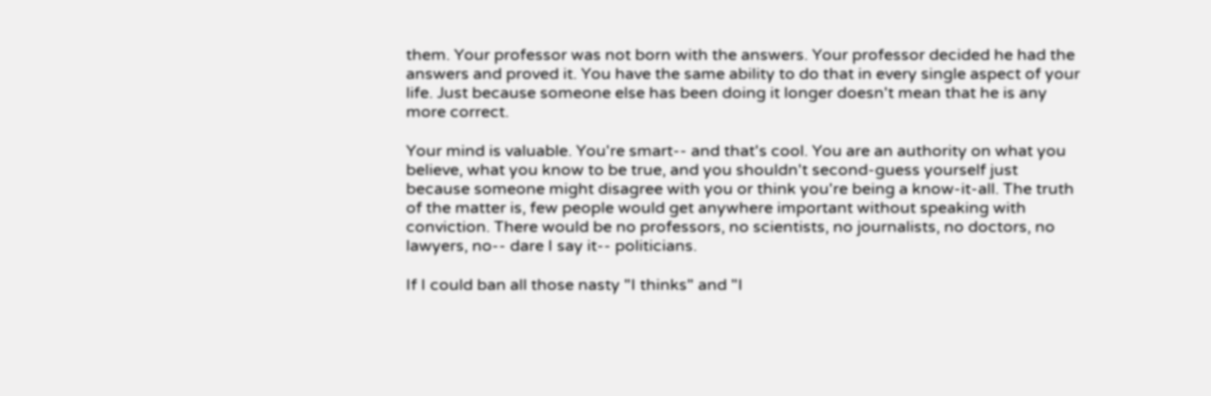them. Your professor was not born with the answers. Your professor decided he had the answers and proved it. You have the same ability to do that in every single aspect of your life. Just because someone else has been doing it longer doesn't mean that he is any more correct.

Your mind is valuable. You're smart-- and that's cool. You are an authority on what you believe, what you know to be true, and you shouldn't second-guess yourself just because someone might disagree with you or think you're being a know-it-all. The truth of the matter is, few people would get anywhere important without speaking with conviction. There would be no professors, no scientists, no journalists, no doctors, no lawyers, no-- dare I say it-- politicians.

If I could ban all those nasty "I thinks" and "I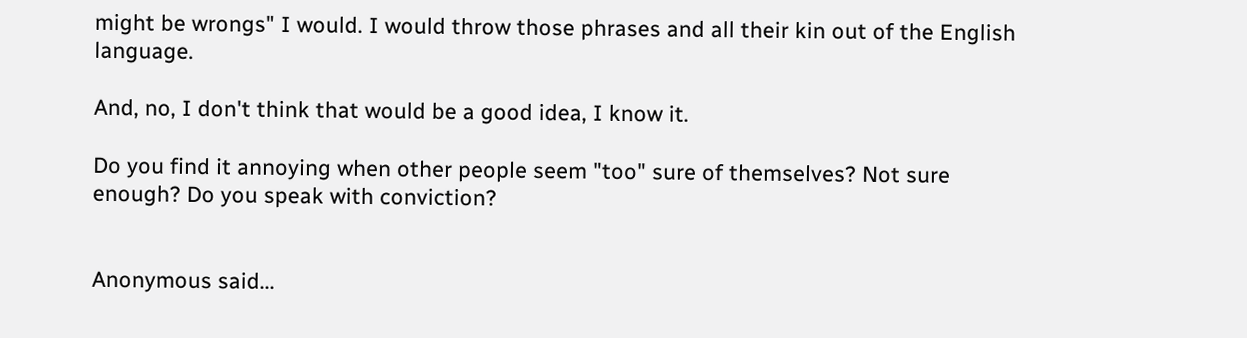might be wrongs" I would. I would throw those phrases and all their kin out of the English language.

And, no, I don't think that would be a good idea, I know it.

Do you find it annoying when other people seem "too" sure of themselves? Not sure enough? Do you speak with conviction?


Anonymous said...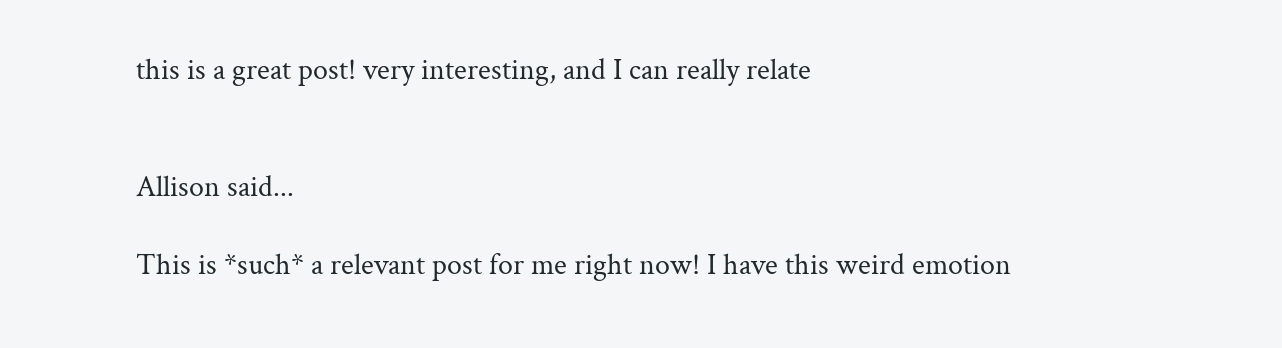this is a great post! very interesting, and I can really relate


Allison said...

This is *such* a relevant post for me right now! I have this weird emotion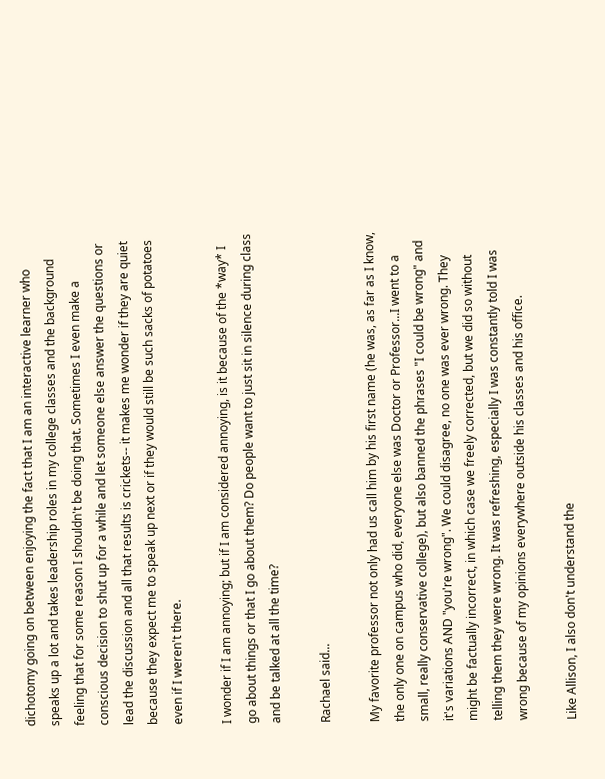dichotomy going on between enjoying the fact that I am an interactive learner who speaks up a lot and takes leadership roles in my college classes and the background feeling that for some reason I shouldn't be doing that. Sometimes I even make a conscious decision to shut up for a while and let someone else answer the questions or lead the discussion and all that results is crickets-- it makes me wonder if they are quiet because they expect me to speak up next or if they would still be such sacks of potatoes even if I weren't there.

I wonder if I am annoying; but if I am considered annoying, is it because of the *way* I go about things or that I go about them? Do people want to just sit in silence during class and be talked at all the time?

Rachael said...

My favorite professor not only had us call him by his first name (he was, as far as I know, the only one on campus who did, everyone else was Doctor or Professor...I went to a small, really conservative college), but also banned the phrases "I could be wrong" and it's variations AND "you're wrong". We could disagree, no one was ever wrong. They might be factually incorrect, in which case we freely corrected, but we did so without telling them they were wrong. It was refreshing, especially I was constantly told I was wrong because of my opinions everywhere outside his classes and his office.

Like Allison, I also don't understand the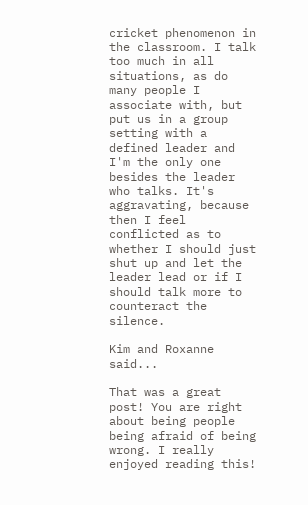cricket phenomenon in the classroom. I talk too much in all situations, as do many people I associate with, but put us in a group setting with a defined leader and I'm the only one besides the leader who talks. It's aggravating, because then I feel conflicted as to whether I should just shut up and let the leader lead or if I should talk more to counteract the silence.

Kim and Roxanne said...

That was a great post! You are right about being people being afraid of being wrong. I really enjoyed reading this!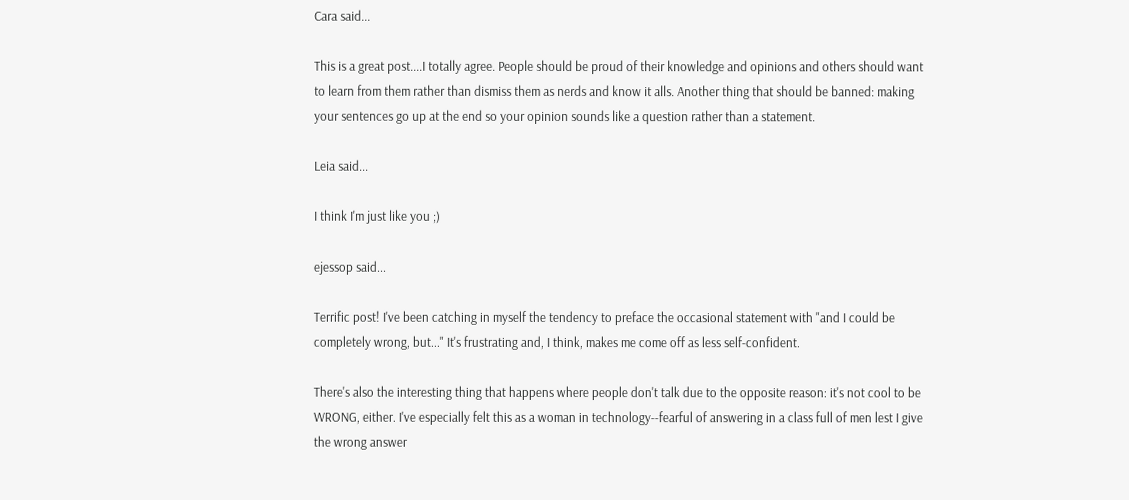Cara said...

This is a great post....I totally agree. People should be proud of their knowledge and opinions and others should want to learn from them rather than dismiss them as nerds and know it alls. Another thing that should be banned: making your sentences go up at the end so your opinion sounds like a question rather than a statement.

Leia said...

I think I'm just like you ;)

ejessop said...

Terrific post! I've been catching in myself the tendency to preface the occasional statement with "and I could be completely wrong, but..." It's frustrating and, I think, makes me come off as less self-confident.

There's also the interesting thing that happens where people don't talk due to the opposite reason: it's not cool to be WRONG, either. I've especially felt this as a woman in technology--fearful of answering in a class full of men lest I give the wrong answer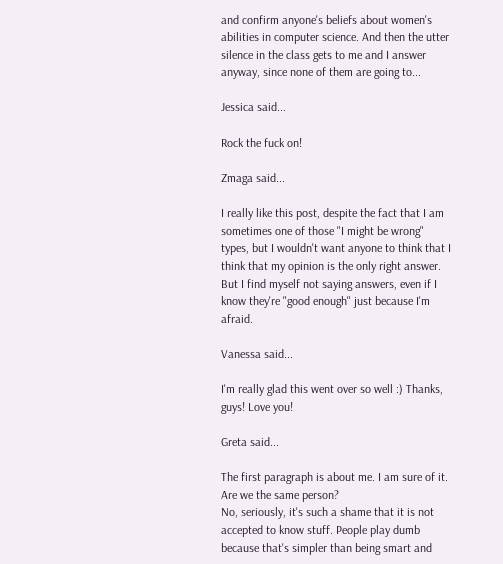and confirm anyone's beliefs about women's abilities in computer science. And then the utter silence in the class gets to me and I answer anyway, since none of them are going to...

Jessica said...

Rock the fuck on!

Zmaga said...

I really like this post, despite the fact that I am sometimes one of those "I might be wrong" types, but I wouldn't want anyone to think that I think that my opinion is the only right answer. But I find myself not saying answers, even if I know they're "good enough" just because I'm afraid.

Vanessa said...

I'm really glad this went over so well :) Thanks, guys! Love you!

Greta said...

The first paragraph is about me. I am sure of it. Are we the same person?
No, seriously, it's such a shame that it is not accepted to know stuff. People play dumb because that's simpler than being smart and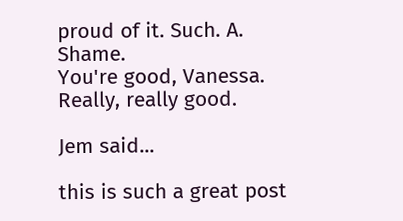proud of it. Such. A. Shame.
You're good, Vanessa. Really, really good.

Jem said...

this is such a great post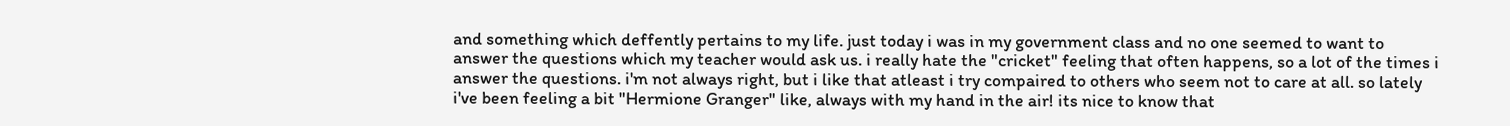and something which deffently pertains to my life. just today i was in my government class and no one seemed to want to answer the questions which my teacher would ask us. i really hate the "cricket" feeling that often happens, so a lot of the times i answer the questions. i'm not always right, but i like that atleast i try compaired to others who seem not to care at all. so lately i've been feeling a bit "Hermione Granger" like, always with my hand in the air! its nice to know that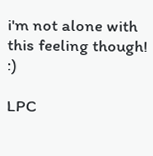i'm not alone with this feeling though! :)

LPC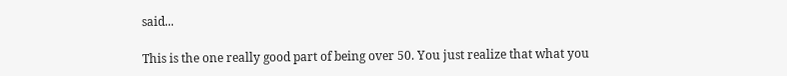said...

This is the one really good part of being over 50. You just realize that what you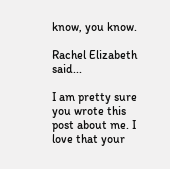know, you know.

Rachel Elizabeth said...

I am pretty sure you wrote this post about me. I love that your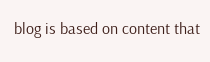blog is based on content that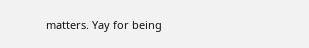matters. Yay for being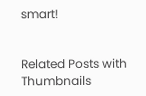smart!


Related Posts with Thumbnails